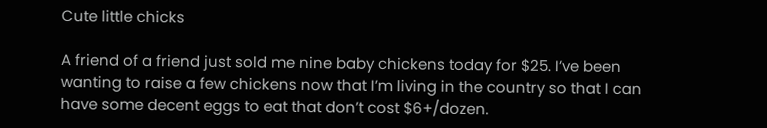Cute little chicks

A friend of a friend just sold me nine baby chickens today for $25. I’ve been wanting to raise a few chickens now that I’m living in the country so that I can have some decent eggs to eat that don’t cost $6+/dozen.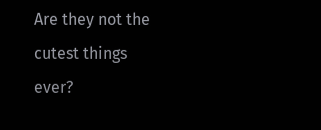Are they not the cutest things ever?